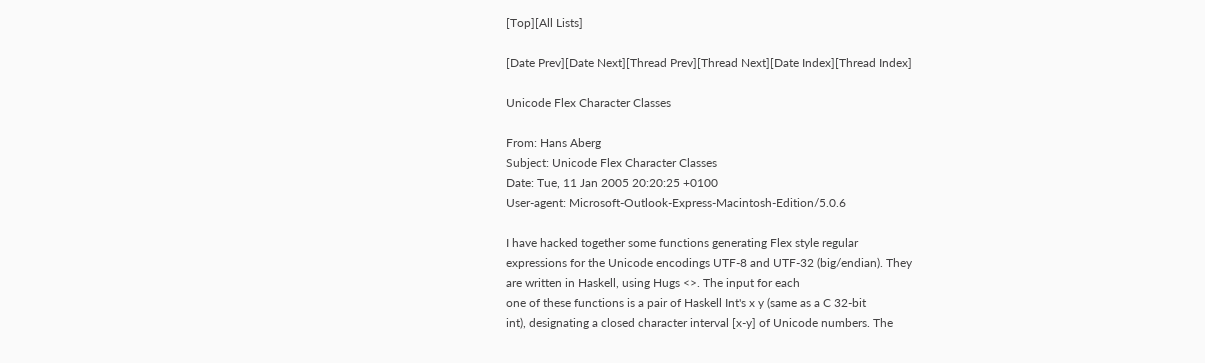[Top][All Lists]

[Date Prev][Date Next][Thread Prev][Thread Next][Date Index][Thread Index]

Unicode Flex Character Classes

From: Hans Aberg
Subject: Unicode Flex Character Classes
Date: Tue, 11 Jan 2005 20:20:25 +0100
User-agent: Microsoft-Outlook-Express-Macintosh-Edition/5.0.6

I have hacked together some functions generating Flex style regular
expressions for the Unicode encodings UTF-8 and UTF-32 (big/endian). They
are written in Haskell, using Hugs <>. The input for each
one of these functions is a pair of Haskell Int's x y (same as a C 32-bit
int), designating a closed character interval [x-y] of Unicode numbers. The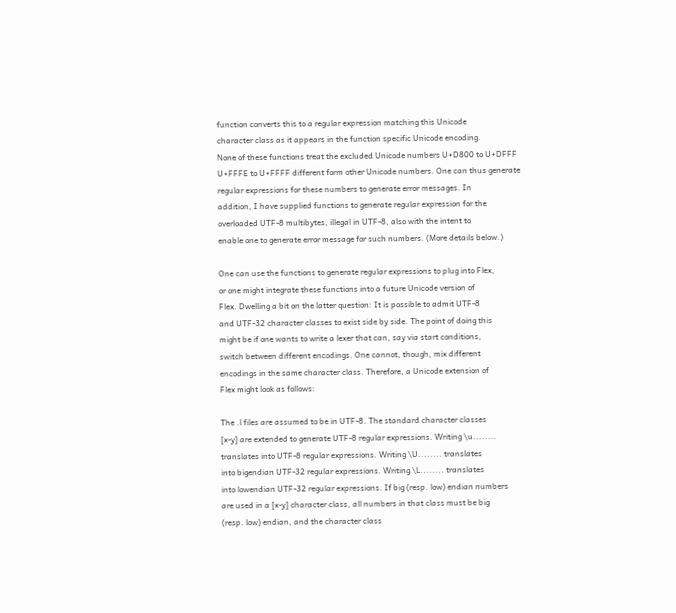function converts this to a regular expression matching this Unicode
character class as it appears in the function specific Unicode encoding.
None of these functions treat the excluded Unicode numbers U+D800 to U+DFFF
U+FFFE to U+FFFF different form other Unicode numbers. One can thus generate
regular expressions for these numbers to generate error messages. In
addition, I have supplied functions to generate regular expression for the
overloaded UTF-8 multibytes, illegal in UTF-8, also with the intent to
enable one to generate error message for such numbers. (More details below.)

One can use the functions to generate regular expressions to plug into Flex,
or one might integrate these functions into a future Unicode version of
Flex. Dwelling a bit on the latter question: It is possible to admit UTF-8
and UTF-32 character classes to exist side by side. The point of doing this
might be if one wants to write a lexer that can, say via start conditions,
switch between different encodings. One cannot, though, mix different
encodings in the same character class. Therefore, a Unicode extension of
Flex might look as follows:

The .l files are assumed to be in UTF-8. The standard character classes
[x-y] are extended to generate UTF-8 regular expressions. Writing \u........
translates into UTF-8 regular expressions. Writing \U........ translates
into bigendian UTF-32 regular expressions. Writing \L........ translates
into lowendian UTF-32 regular expressions. If big (resp. low) endian numbers
are used in a [x-y] character class, all numbers in that class must be big
(resp. low) endian, and the character class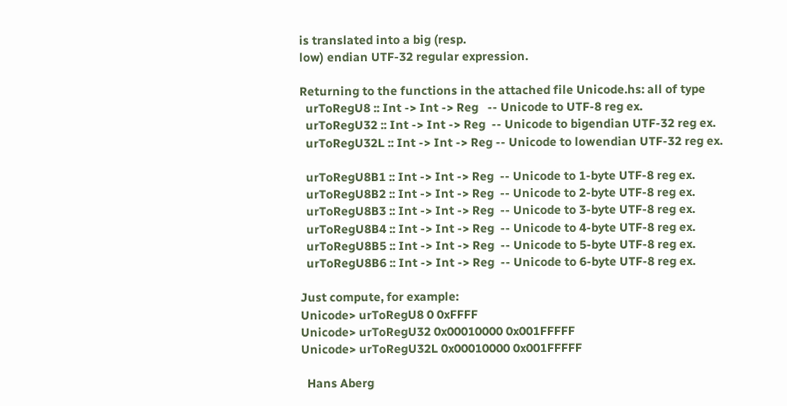is translated into a big (resp.
low) endian UTF-32 regular expression.

Returning to the functions in the attached file Unicode.hs: all of type
  urToRegU8 :: Int -> Int -> Reg   -- Unicode to UTF-8 reg ex.
  urToRegU32 :: Int -> Int -> Reg  -- Unicode to bigendian UTF-32 reg ex.
  urToRegU32L :: Int -> Int -> Reg -- Unicode to lowendian UTF-32 reg ex.

  urToRegU8B1 :: Int -> Int -> Reg  -- Unicode to 1-byte UTF-8 reg ex.
  urToRegU8B2 :: Int -> Int -> Reg  -- Unicode to 2-byte UTF-8 reg ex.
  urToRegU8B3 :: Int -> Int -> Reg  -- Unicode to 3-byte UTF-8 reg ex.
  urToRegU8B4 :: Int -> Int -> Reg  -- Unicode to 4-byte UTF-8 reg ex.
  urToRegU8B5 :: Int -> Int -> Reg  -- Unicode to 5-byte UTF-8 reg ex.
  urToRegU8B6 :: Int -> Int -> Reg  -- Unicode to 6-byte UTF-8 reg ex.

Just compute, for example:
Unicode> urToRegU8 0 0xFFFF
Unicode> urToRegU32 0x00010000 0x001FFFFF
Unicode> urToRegU32L 0x00010000 0x001FFFFF

  Hans Aberg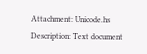Attachment: Unicode.hs
Description: Text document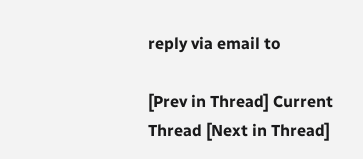reply via email to

[Prev in Thread] Current Thread [Next in Thread]